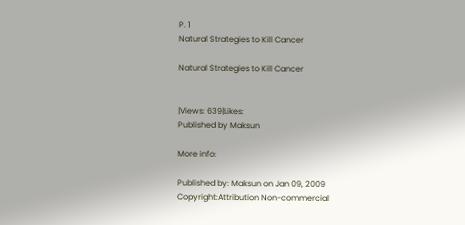P. 1
Natural Strategies to Kill Cancer

Natural Strategies to Kill Cancer


|Views: 639|Likes:
Published by Maksun

More info:

Published by: Maksun on Jan 09, 2009
Copyright:Attribution Non-commercial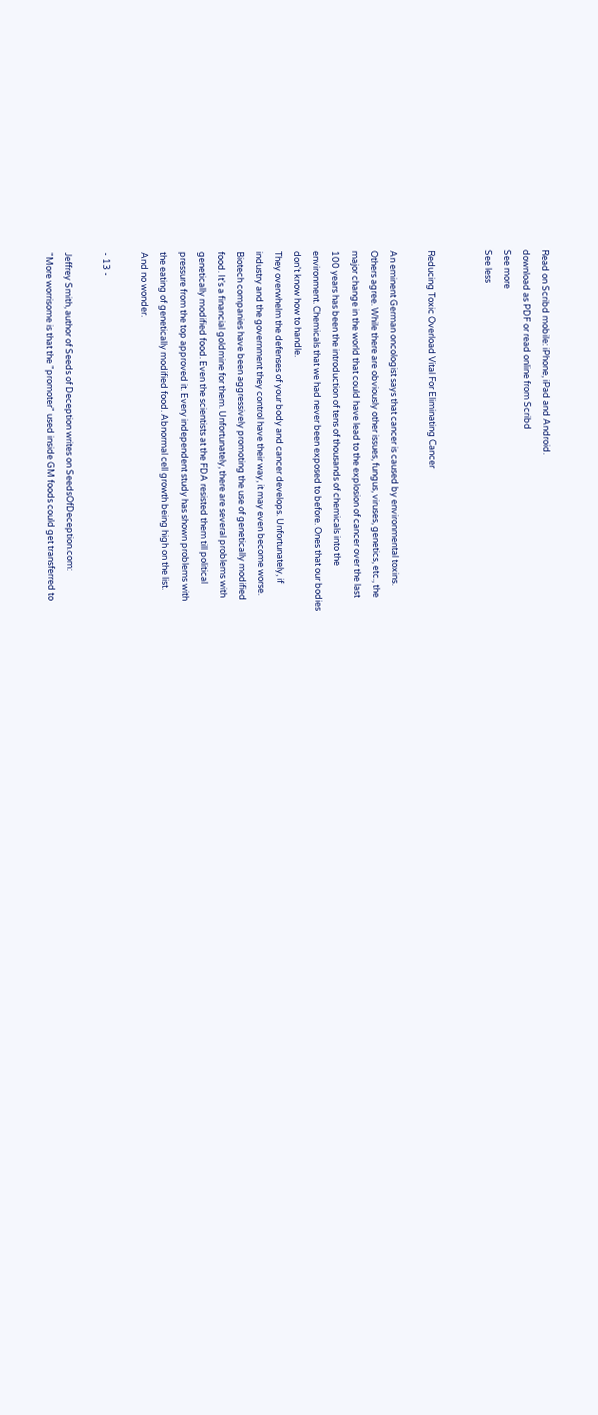Read on Scribd mobile: iPhone, iPad and Android.
download as PDF or read online from Scribd
See more
See less


Reducing Toxic Overload Vital For Eliminating Cancer

An eminent German oncologist says that cancer is caused by environmental toxins.
Others agree. While there are obviously other issues, fungus, viruses, genetics, etc., the
major change in the world that could have lead to the explosion of cancer over the last
100 years has been the introduction of tens of thousands of chemicals into the
environment. Chemicals that we had never been exposed to before. Ones that our bodies
don't know how to handle.
They overwhelm the defenses of your body and cancer develops. Unfortunately, if
industry and the government they control have their way, it may even become worse.
Biotech companies have been aggressively promoting the use of genetically modified
food. It's a financial goldmine for them. Unfortunately, there are several problems with
genetically modified food. Even the scientists at the FDA resisted them till political
pressure from the top approved it. Every independent study has shown problems with
the eating of genetically modified food. Abnormal cell growth being high on the list.
And no wonder.

- 13 -

Jeffrey Smith, author of Seeds of Deception writes on SeedsOfDeception.com:
"More worrisome is that the "promoter" used inside GM foods could get transferred to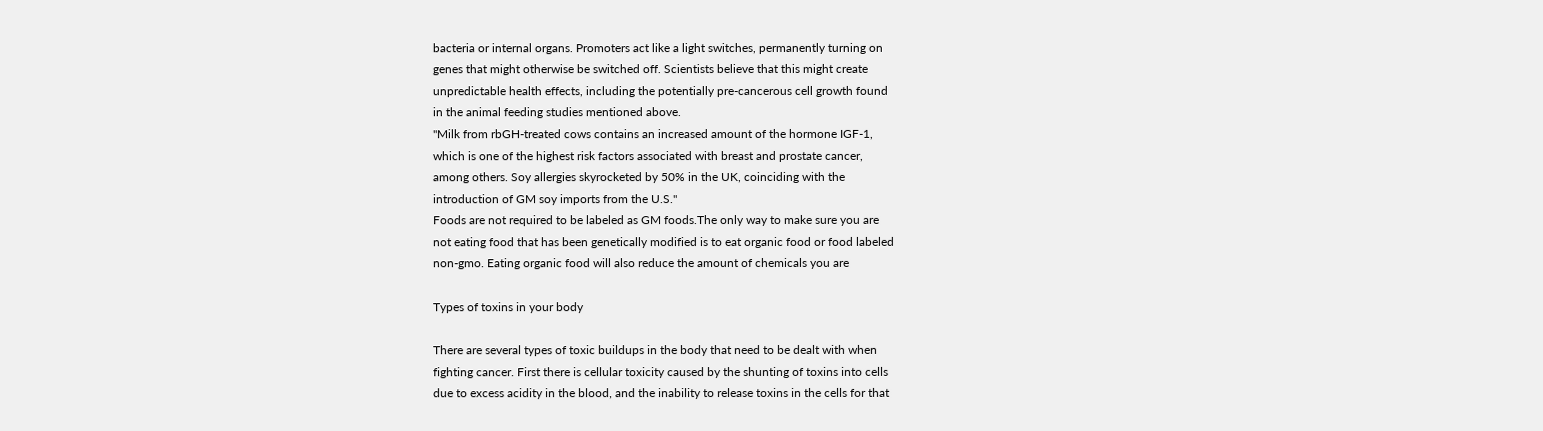bacteria or internal organs. Promoters act like a light switches, permanently turning on
genes that might otherwise be switched off. Scientists believe that this might create
unpredictable health effects, including the potentially pre-cancerous cell growth found
in the animal feeding studies mentioned above.
"Milk from rbGH-treated cows contains an increased amount of the hormone IGF-1,
which is one of the highest risk factors associated with breast and prostate cancer,
among others. Soy allergies skyrocketed by 50% in the UK, coinciding with the
introduction of GM soy imports from the U.S."
Foods are not required to be labeled as GM foods.The only way to make sure you are
not eating food that has been genetically modified is to eat organic food or food labeled
non-gmo. Eating organic food will also reduce the amount of chemicals you are

Types of toxins in your body

There are several types of toxic buildups in the body that need to be dealt with when
fighting cancer. First there is cellular toxicity caused by the shunting of toxins into cells
due to excess acidity in the blood, and the inability to release toxins in the cells for that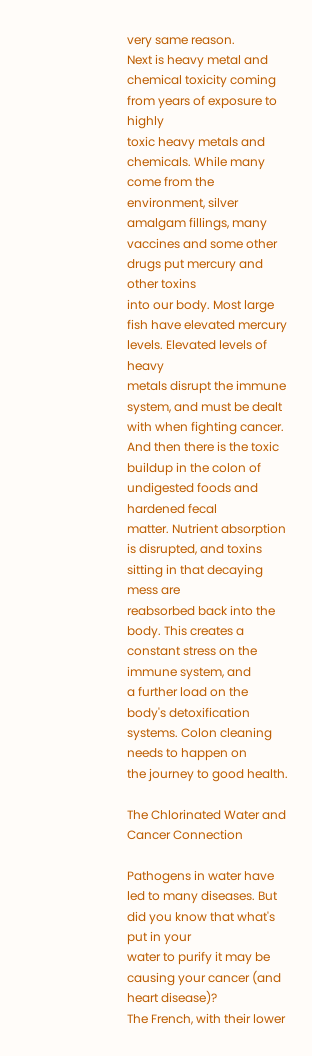very same reason.
Next is heavy metal and chemical toxicity coming from years of exposure to highly
toxic heavy metals and chemicals. While many come from the environment, silver
amalgam fillings, many vaccines and some other drugs put mercury and other toxins
into our body. Most large fish have elevated mercury levels. Elevated levels of heavy
metals disrupt the immune system, and must be dealt with when fighting cancer.
And then there is the toxic buildup in the colon of undigested foods and hardened fecal
matter. Nutrient absorption is disrupted, and toxins sitting in that decaying mess are
reabsorbed back into the body. This creates a constant stress on the immune system, and
a further load on the body's detoxification systems. Colon cleaning needs to happen on
the journey to good health.

The Chlorinated Water and Cancer Connection

Pathogens in water have led to many diseases. But did you know that what's put in your
water to purify it may be causing your cancer (and heart disease)?
The French, with their lower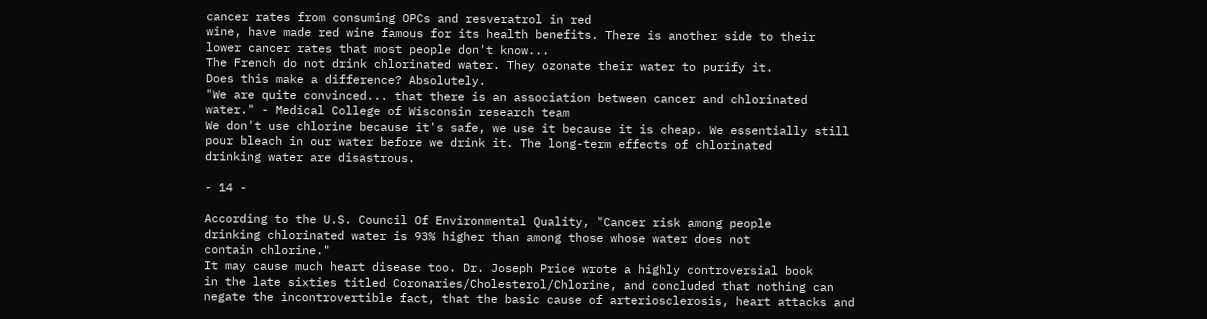cancer rates from consuming OPCs and resveratrol in red
wine, have made red wine famous for its health benefits. There is another side to their
lower cancer rates that most people don't know...
The French do not drink chlorinated water. They ozonate their water to purify it.
Does this make a difference? Absolutely.
"We are quite convinced... that there is an association between cancer and chlorinated
water." - Medical College of Wisconsin research team
We don't use chlorine because it's safe, we use it because it is cheap. We essentially still
pour bleach in our water before we drink it. The long-term effects of chlorinated
drinking water are disastrous.

- 14 -

According to the U.S. Council Of Environmental Quality, "Cancer risk among people
drinking chlorinated water is 93% higher than among those whose water does not
contain chlorine."
It may cause much heart disease too. Dr. Joseph Price wrote a highly controversial book
in the late sixties titled Coronaries/Cholesterol/Chlorine, and concluded that nothing can
negate the incontrovertible fact, that the basic cause of arteriosclerosis, heart attacks and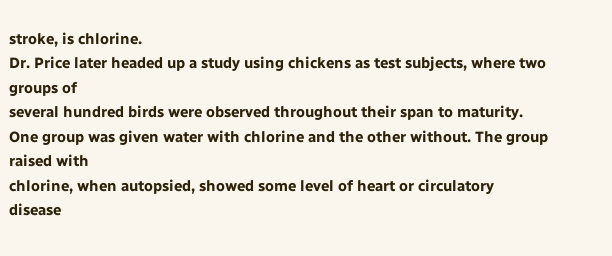stroke, is chlorine.
Dr. Price later headed up a study using chickens as test subjects, where two groups of
several hundred birds were observed throughout their span to maturity.
One group was given water with chlorine and the other without. The group raised with
chlorine, when autopsied, showed some level of heart or circulatory disease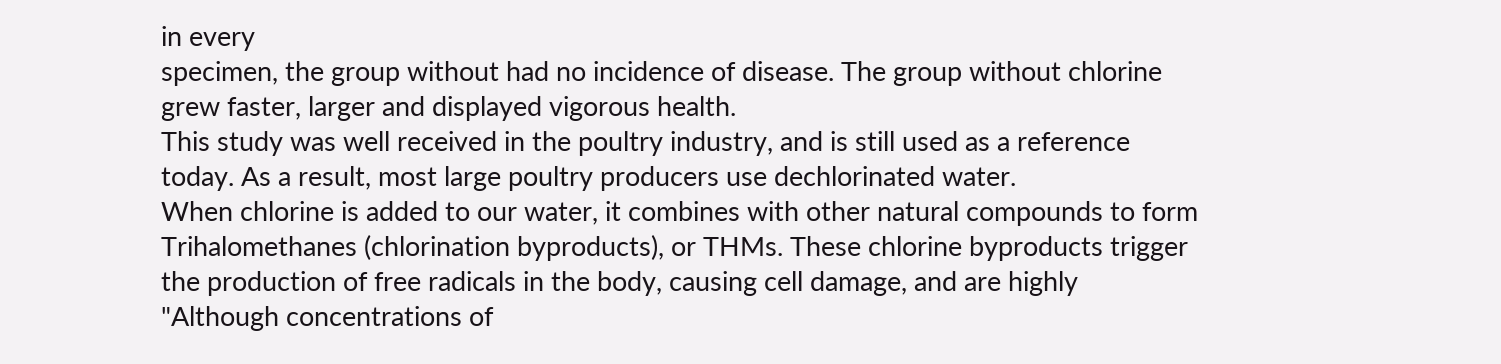in every
specimen, the group without had no incidence of disease. The group without chlorine
grew faster, larger and displayed vigorous health.
This study was well received in the poultry industry, and is still used as a reference
today. As a result, most large poultry producers use dechlorinated water.
When chlorine is added to our water, it combines with other natural compounds to form
Trihalomethanes (chlorination byproducts), or THMs. These chlorine byproducts trigger
the production of free radicals in the body, causing cell damage, and are highly
"Although concentrations of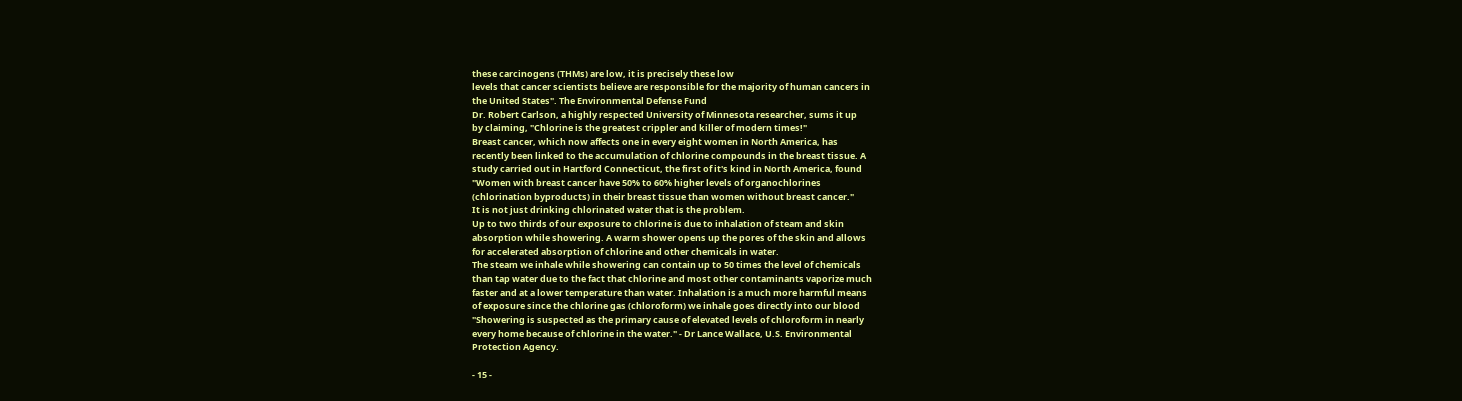these carcinogens (THMs) are low, it is precisely these low
levels that cancer scientists believe are responsible for the majority of human cancers in
the United States". The Environmental Defense Fund
Dr. Robert Carlson, a highly respected University of Minnesota researcher, sums it up
by claiming, "Chlorine is the greatest crippler and killer of modern times!"
Breast cancer, which now affects one in every eight women in North America, has
recently been linked to the accumulation of chlorine compounds in the breast tissue. A
study carried out in Hartford Connecticut, the first of it's kind in North America, found
"Women with breast cancer have 50% to 60% higher levels of organochlorines
(chlorination byproducts) in their breast tissue than women without breast cancer."
It is not just drinking chlorinated water that is the problem.
Up to two thirds of our exposure to chlorine is due to inhalation of steam and skin
absorption while showering. A warm shower opens up the pores of the skin and allows
for accelerated absorption of chlorine and other chemicals in water.
The steam we inhale while showering can contain up to 50 times the level of chemicals
than tap water due to the fact that chlorine and most other contaminants vaporize much
faster and at a lower temperature than water. Inhalation is a much more harmful means
of exposure since the chlorine gas (chloroform) we inhale goes directly into our blood
"Showering is suspected as the primary cause of elevated levels of chloroform in nearly
every home because of chlorine in the water." - Dr Lance Wallace, U.S. Environmental
Protection Agency.

- 15 -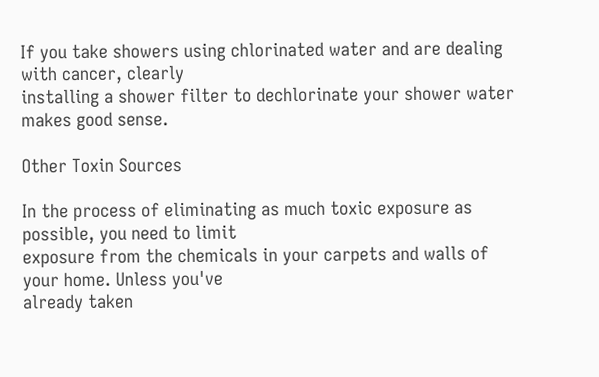If you take showers using chlorinated water and are dealing with cancer, clearly
installing a shower filter to dechlorinate your shower water makes good sense.

Other Toxin Sources

In the process of eliminating as much toxic exposure as possible, you need to limit
exposure from the chemicals in your carpets and walls of your home. Unless you've
already taken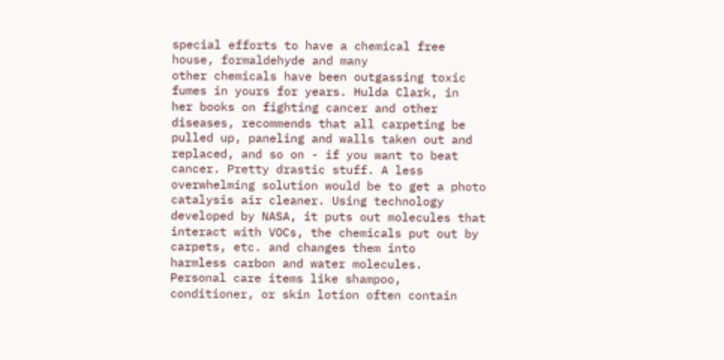special efforts to have a chemical free house, formaldehyde and many
other chemicals have been outgassing toxic fumes in yours for years. Hulda Clark, in
her books on fighting cancer and other diseases, recommends that all carpeting be
pulled up, paneling and walls taken out and replaced, and so on - if you want to beat
cancer. Pretty drastic stuff. A less overwhelming solution would be to get a photo
catalysis air cleaner. Using technology developed by NASA, it puts out molecules that
interact with VOCs, the chemicals put out by carpets, etc. and changes them into
harmless carbon and water molecules.
Personal care items like shampoo, conditioner, or skin lotion often contain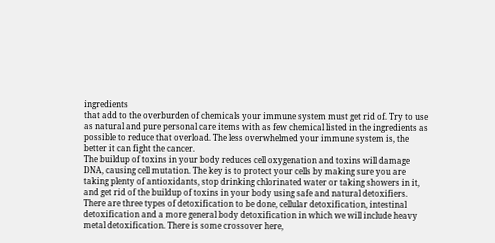ingredients
that add to the overburden of chemicals your immune system must get rid of. Try to use
as natural and pure personal care items with as few chemical listed in the ingredients as
possible to reduce that overload. The less overwhelmed your immune system is, the
better it can fight the cancer.
The buildup of toxins in your body reduces cell oxygenation and toxins will damage
DNA, causing cell mutation. The key is to protect your cells by making sure you are
taking plenty of antioxidants, stop drinking chlorinated water or taking showers in it,
and get rid of the buildup of toxins in your body using safe and natural detoxifiers.
There are three types of detoxification to be done, cellular detoxification, intestinal
detoxification and a more general body detoxification in which we will include heavy
metal detoxification. There is some crossover here,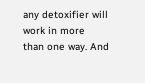any detoxifier will work in more
than one way. And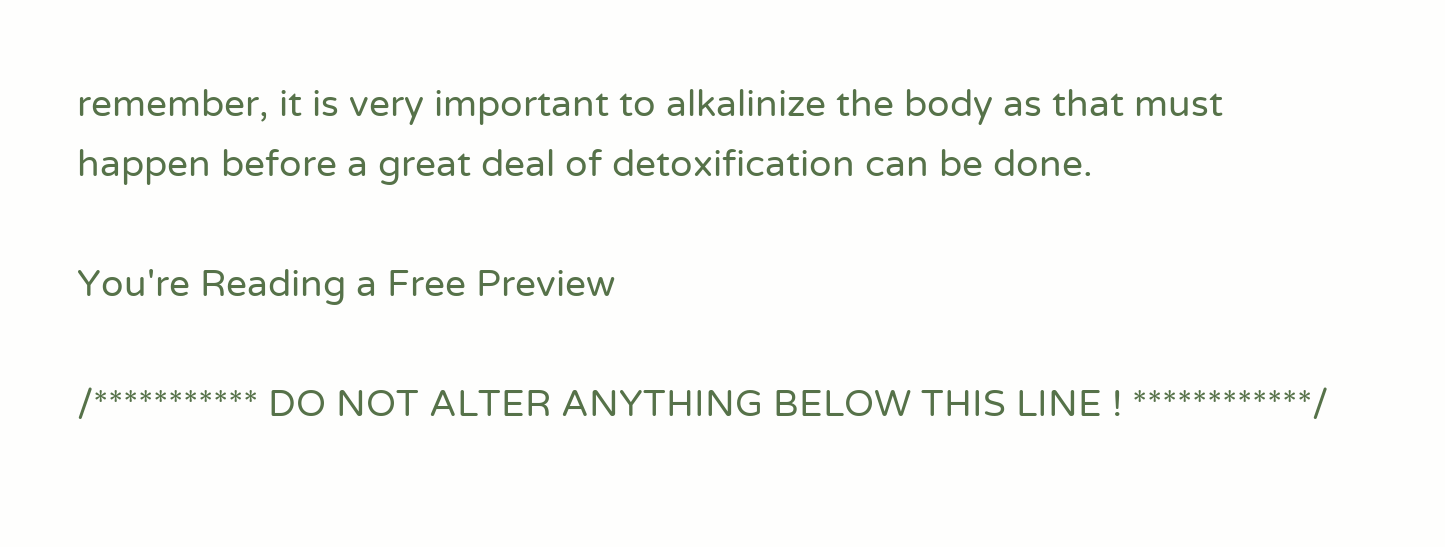remember, it is very important to alkalinize the body as that must
happen before a great deal of detoxification can be done.

You're Reading a Free Preview

/*********** DO NOT ALTER ANYTHING BELOW THIS LINE ! ************/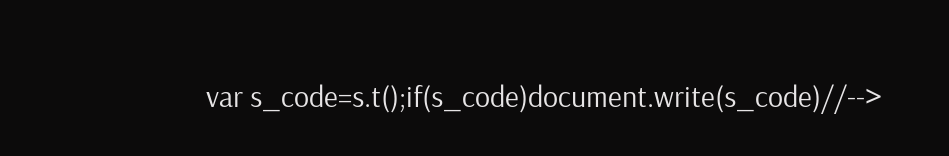var s_code=s.t();if(s_code)document.write(s_code)//-->